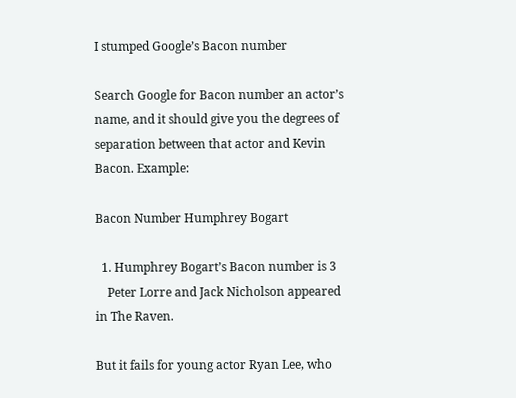I stumped Google’s Bacon number

Search Google for Bacon number an actor’s name, and it should give you the degrees of separation between that actor and Kevin Bacon. Example:

Bacon Number Humphrey Bogart

  1. Humphrey Bogart’s Bacon number is 3
    Peter Lorre and Jack Nicholson appeared in The Raven.

But it fails for young actor Ryan Lee, who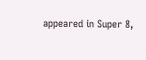appeared in Super 8,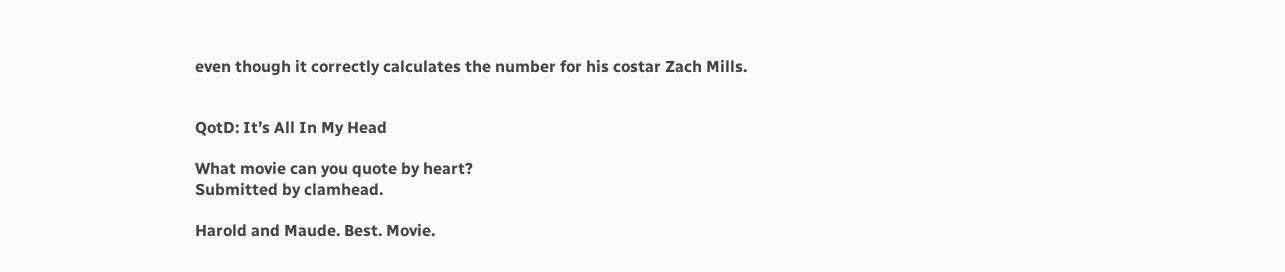even though it correctly calculates the number for his costar Zach Mills.


QotD: It’s All In My Head

What movie can you quote by heart?
Submitted by clamhead.

Harold and Maude. Best. Movie.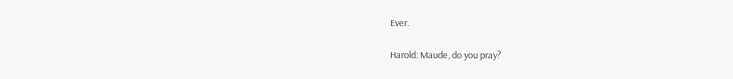Ever.

Harold: Maude, do you pray?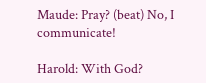Maude: Pray? (beat) No, I communicate!

Harold: With God?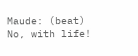Maude: (beat) No, with life!